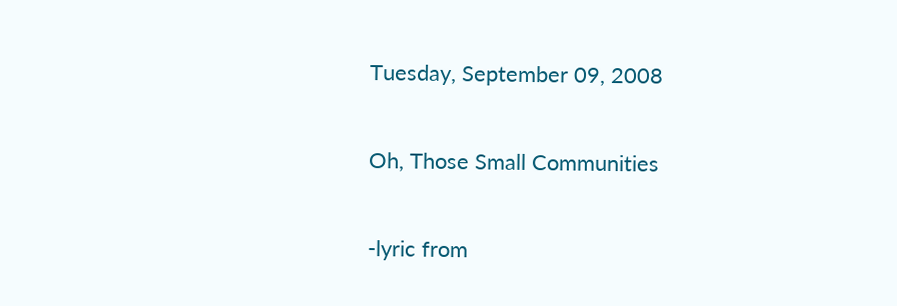Tuesday, September 09, 2008

Oh, Those Small Communities

-lyric from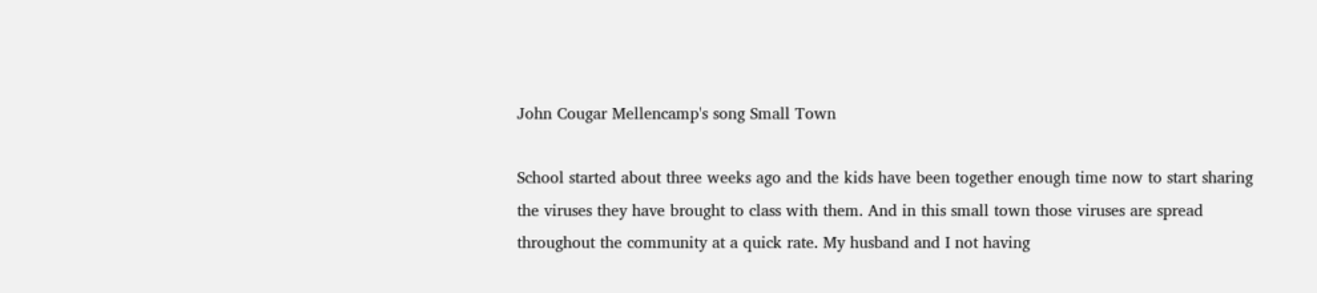John Cougar Mellencamp's song Small Town

School started about three weeks ago and the kids have been together enough time now to start sharing the viruses they have brought to class with them. And in this small town those viruses are spread throughout the community at a quick rate. My husband and I not having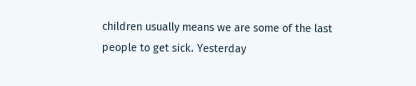children usually means we are some of the last people to get sick. Yesterday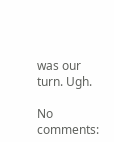was our turn. Ugh.

No comments: